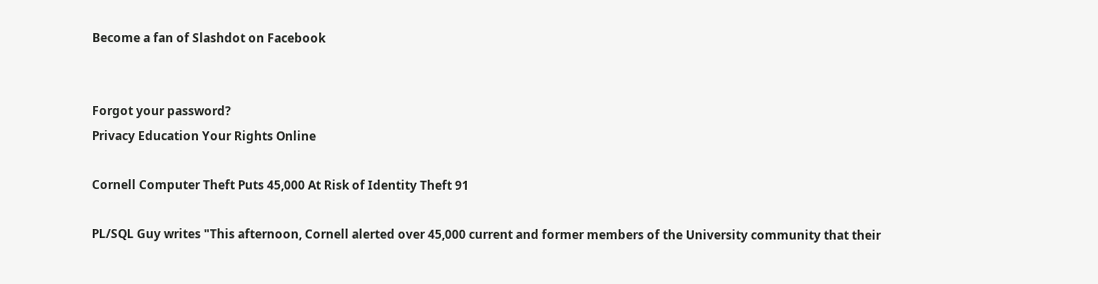Become a fan of Slashdot on Facebook


Forgot your password?
Privacy Education Your Rights Online

Cornell Computer Theft Puts 45,000 At Risk of Identity Theft 91

PL/SQL Guy writes "This afternoon, Cornell alerted over 45,000 current and former members of the University community that their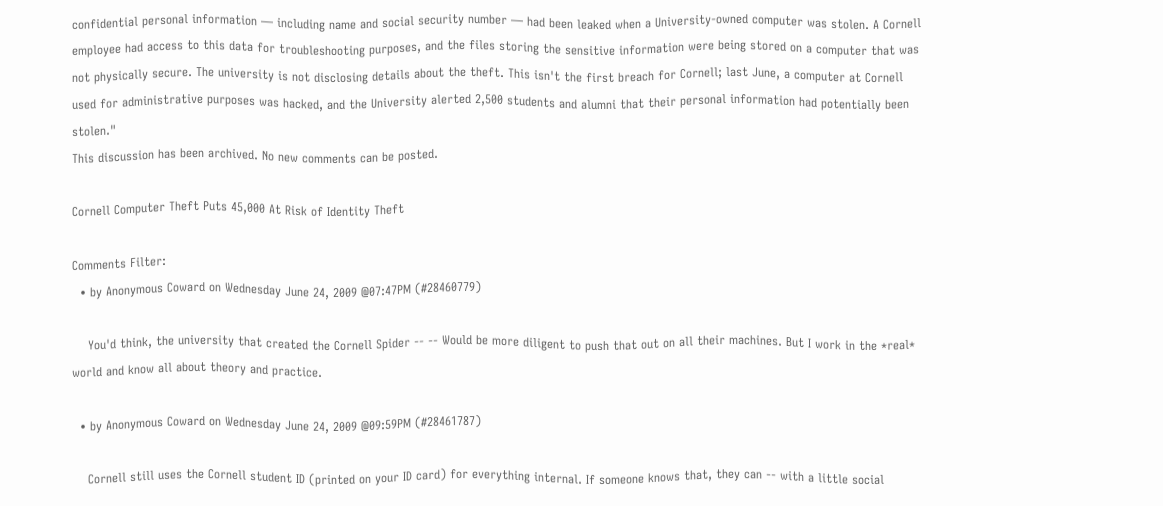confidential personal information — including name and social security number — had been leaked when a University-owned computer was stolen. A Cornell employee had access to this data for troubleshooting purposes, and the files storing the sensitive information were being stored on a computer that was not physically secure. The university is not disclosing details about the theft. This isn't the first breach for Cornell; last June, a computer at Cornell used for administrative purposes was hacked, and the University alerted 2,500 students and alumni that their personal information had potentially been stolen."
This discussion has been archived. No new comments can be posted.

Cornell Computer Theft Puts 45,000 At Risk of Identity Theft

Comments Filter:
  • by Anonymous Coward on Wednesday June 24, 2009 @07:47PM (#28460779)

    You'd think, the university that created the Cornell Spider -- -- Would be more diligent to push that out on all their machines. But I work in the *real* world and know all about theory and practice.

  • by Anonymous Coward on Wednesday June 24, 2009 @09:59PM (#28461787)

    Cornell still uses the Cornell student ID (printed on your ID card) for everything internal. If someone knows that, they can -- with a little social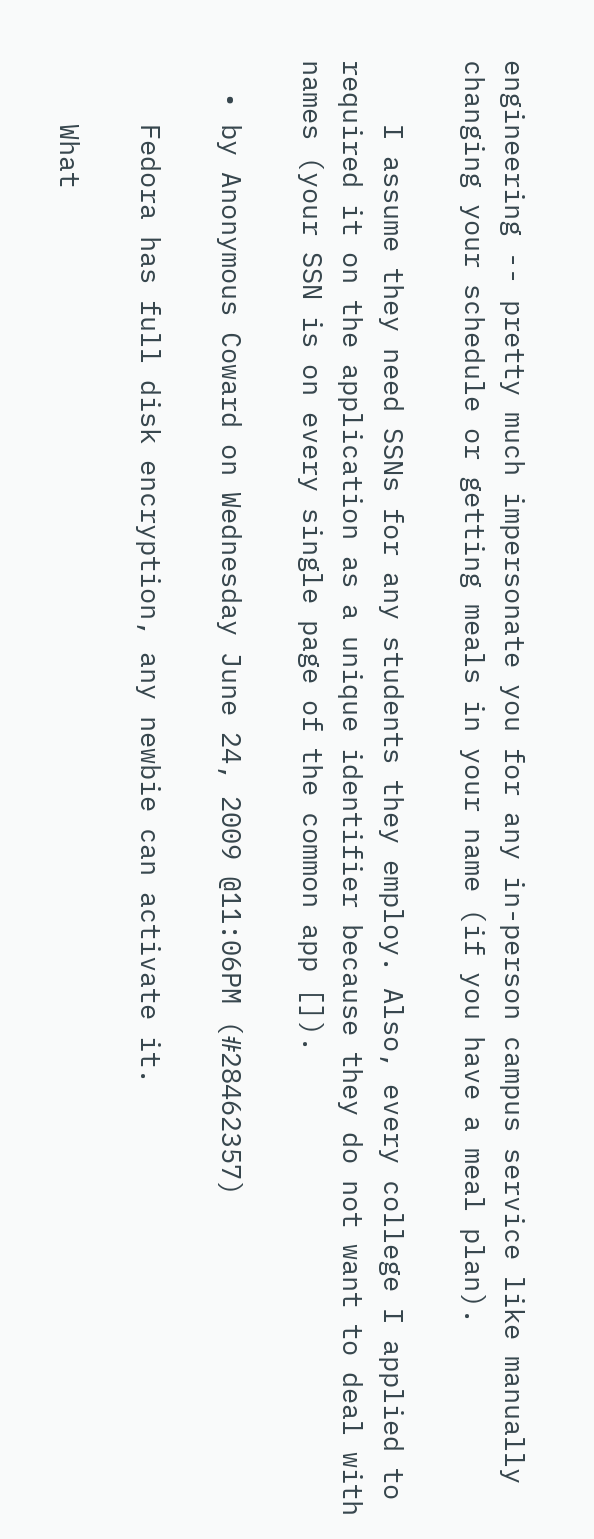engineering -- pretty much impersonate you for any in-person campus service like manually changing your schedule or getting meals in your name (if you have a meal plan).

    I assume they need SSNs for any students they employ. Also, every college I applied to required it on the application as a unique identifier because they do not want to deal with names (your SSN is on every single page of the common app []).

  • by Anonymous Coward on Wednesday June 24, 2009 @11:06PM (#28462357)

    Fedora has full disk encryption, any newbie can activate it.

    What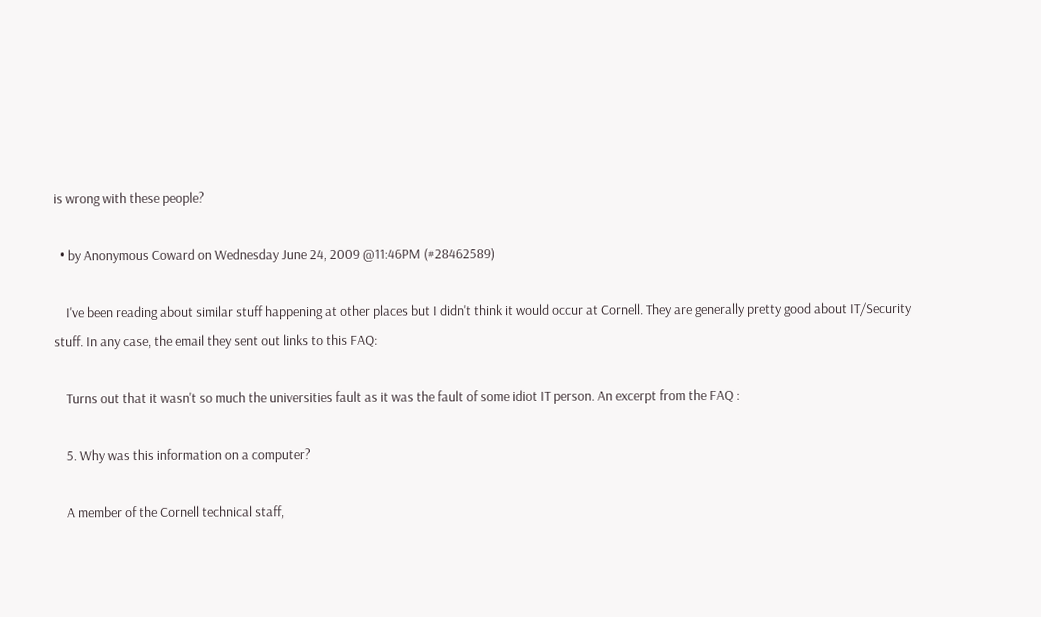is wrong with these people?

  • by Anonymous Coward on Wednesday June 24, 2009 @11:46PM (#28462589)

    I've been reading about similar stuff happening at other places but I didn't think it would occur at Cornell. They are generally pretty good about IT/Security stuff. In any case, the email they sent out links to this FAQ:

    Turns out that it wasn't so much the universities fault as it was the fault of some idiot IT person. An excerpt from the FAQ :

    5. Why was this information on a computer?

    A member of the Cornell technical staff,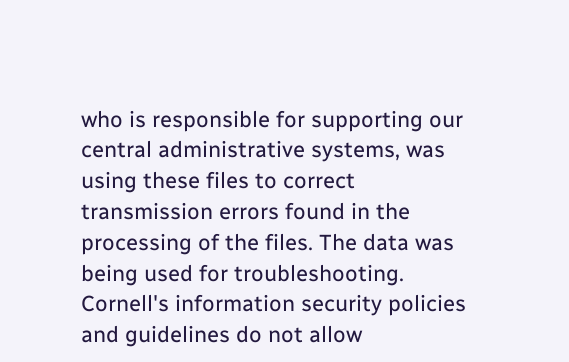who is responsible for supporting our central administrative systems, was using these files to correct transmission errors found in the processing of the files. The data was being used for troubleshooting. Cornell's information security policies and guidelines do not allow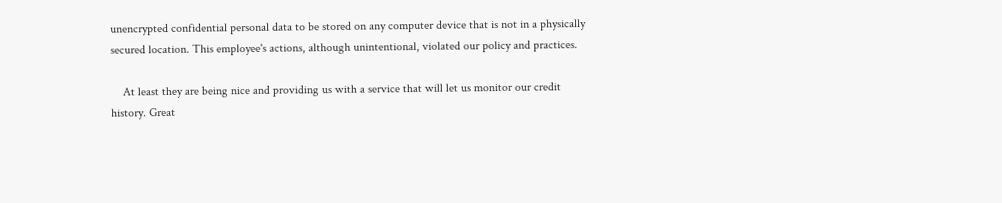unencrypted confidential personal data to be stored on any computer device that is not in a physically secured location. This employee's actions, although unintentional, violated our policy and practices.

    At least they are being nice and providing us with a service that will let us monitor our credit history. Great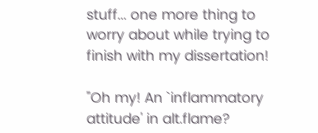stuff... one more thing to worry about while trying to finish with my dissertation!

"Oh my! An `inflammatory attitude' in alt.flame?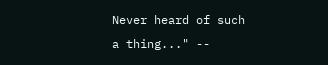Never heard of such a thing..." --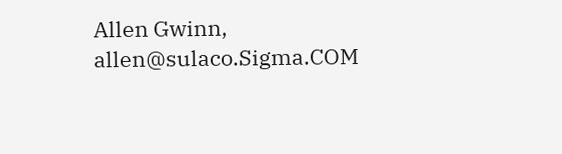Allen Gwinn, allen@sulaco.Sigma.COM